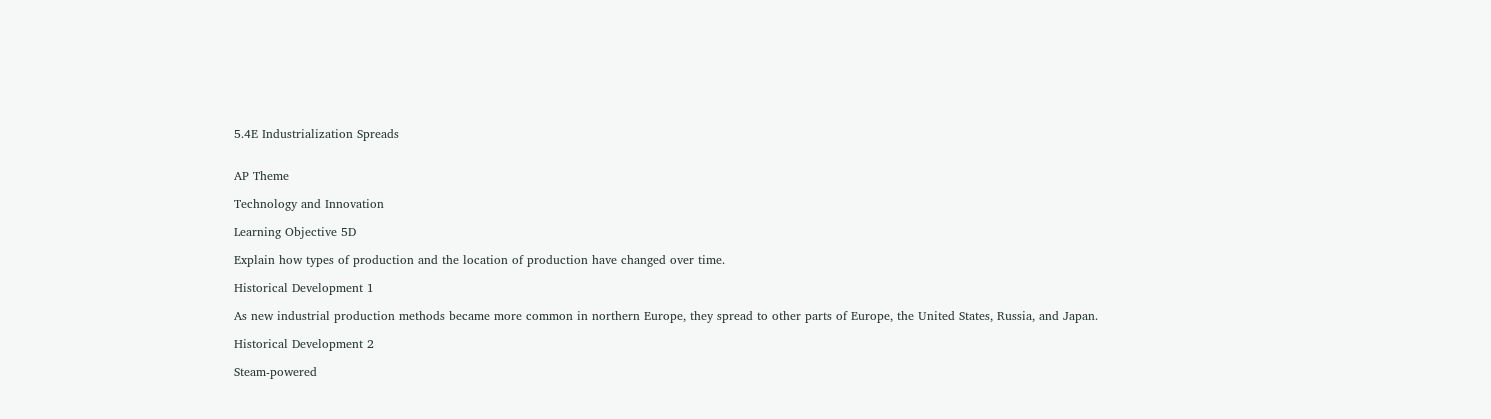5.4E Industrialization Spreads


AP Theme

Technology and Innovation

Learning Objective 5D

Explain how types of production and the location of production have changed over time.

Historical Development 1

As new industrial production methods became more common in northern Europe, they spread to other parts of Europe, the United States, Russia, and Japan.

Historical Development 2

Steam-powered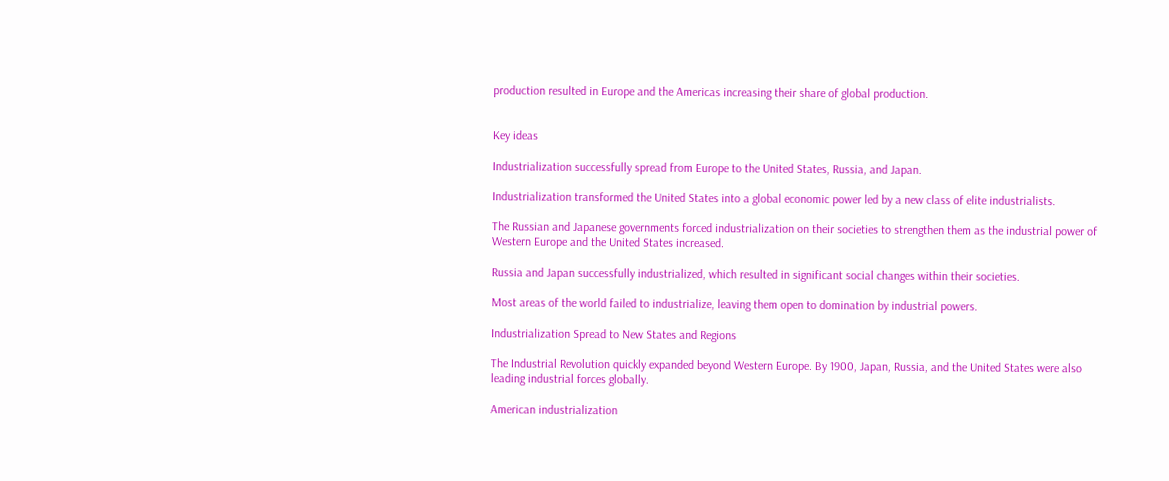production resulted in Europe and the Americas increasing their share of global production.


Key ideas

Industrialization successfully spread from Europe to the United States, Russia, and Japan.

Industrialization transformed the United States into a global economic power led by a new class of elite industrialists.

The Russian and Japanese governments forced industrialization on their societies to strengthen them as the industrial power of Western Europe and the United States increased.

Russia and Japan successfully industrialized, which resulted in significant social changes within their societies.

Most areas of the world failed to industrialize, leaving them open to domination by industrial powers.

Industrialization Spread to New States and Regions

The Industrial Revolution quickly expanded beyond Western Europe. By 1900, Japan, Russia, and the United States were also leading industrial forces globally.

American industrialization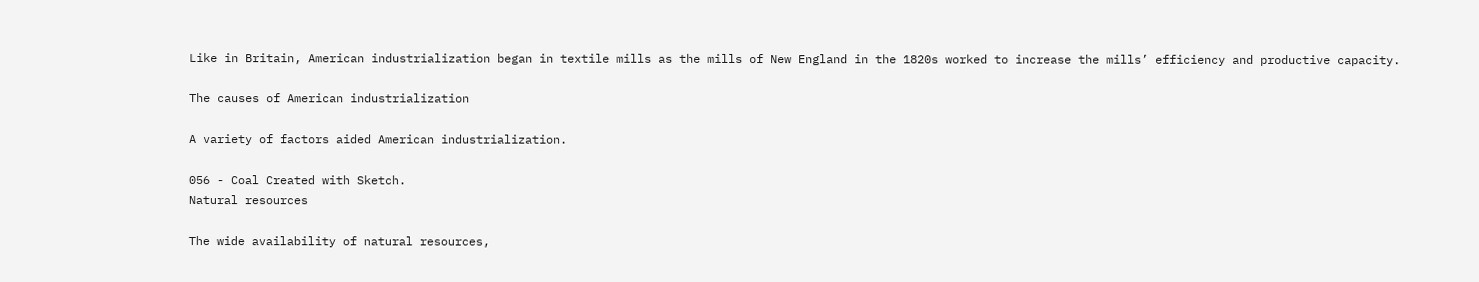Like in Britain, American industrialization began in textile mills as the mills of New England in the 1820s worked to increase the mills’ efficiency and productive capacity.

The causes of American industrialization

A variety of factors aided American industrialization.

056 - Coal Created with Sketch.
Natural resources

The wide availability of natural resources,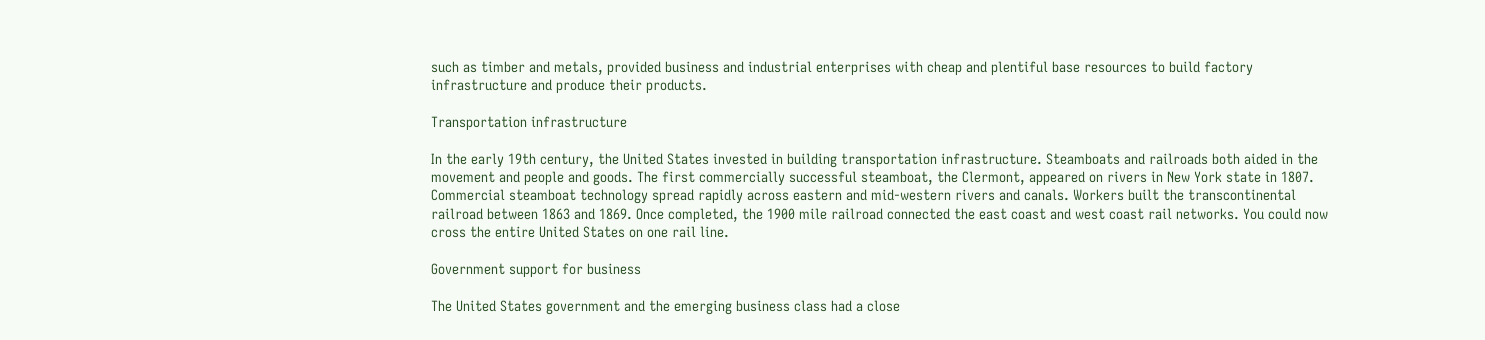such as timber and metals, provided business and industrial enterprises with cheap and plentiful base resources to build factory infrastructure and produce their products.

Transportation infrastructure

In the early 19th century, the United States invested in building transportation infrastructure. Steamboats and railroads both aided in the movement and people and goods. The first commercially successful steamboat, the Clermont, appeared on rivers in New York state in 1807. Commercial steamboat technology spread rapidly across eastern and mid-western rivers and canals. Workers built the transcontinental railroad between 1863 and 1869. Once completed, the 1900 mile railroad connected the east coast and west coast rail networks. You could now cross the entire United States on one rail line.

Government support for business

The United States government and the emerging business class had a close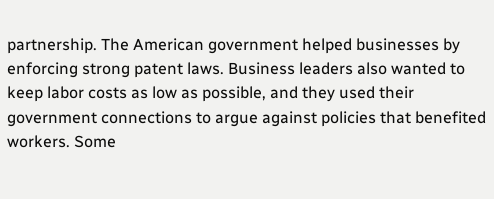partnership. The American government helped businesses by enforcing strong patent laws. Business leaders also wanted to keep labor costs as low as possible, and they used their government connections to argue against policies that benefited workers. Some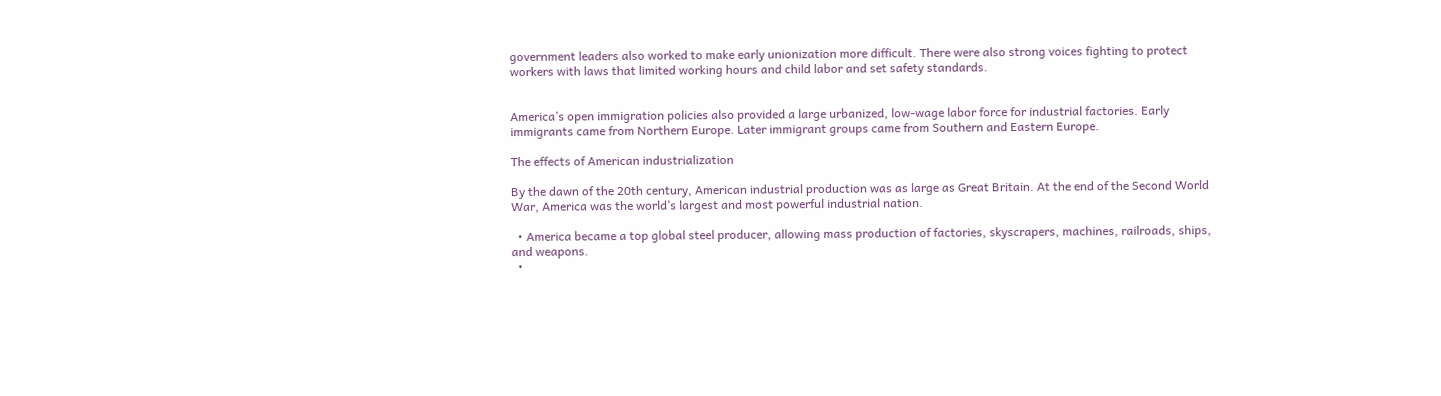government leaders also worked to make early unionization more difficult. There were also strong voices fighting to protect workers with laws that limited working hours and child labor and set safety standards.


America’s open immigration policies also provided a large urbanized, low-wage labor force for industrial factories. Early immigrants came from Northern Europe. Later immigrant groups came from Southern and Eastern Europe.

The effects of American industrialization

By the dawn of the 20th century, American industrial production was as large as Great Britain. At the end of the Second World War, America was the world’s largest and most powerful industrial nation.

  • America became a top global steel producer, allowing mass production of factories, skyscrapers, machines, railroads, ships, and weapons.
  •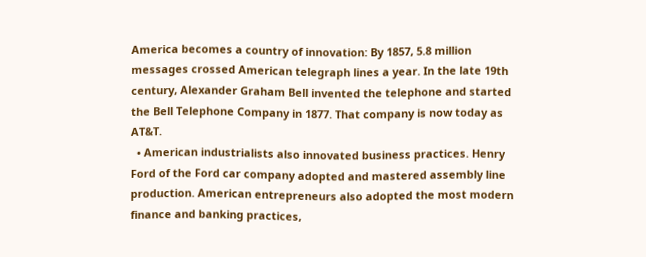America becomes a country of innovation: By 1857, 5.8 million messages crossed American telegraph lines a year. In the late 19th century, Alexander Graham Bell invented the telephone and started the Bell Telephone Company in 1877. That company is now today as AT&T.
  • American industrialists also innovated business practices. Henry Ford of the Ford car company adopted and mastered assembly line production. American entrepreneurs also adopted the most modern finance and banking practices,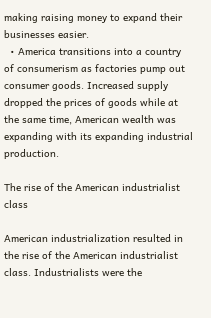making raising money to expand their businesses easier.
  • America transitions into a country of consumerism as factories pump out consumer goods. Increased supply dropped the prices of goods while at the same time, American wealth was expanding with its expanding industrial production.

The rise of the American industrialist class

American industrialization resulted in the rise of the American industrialist class. Industrialists were the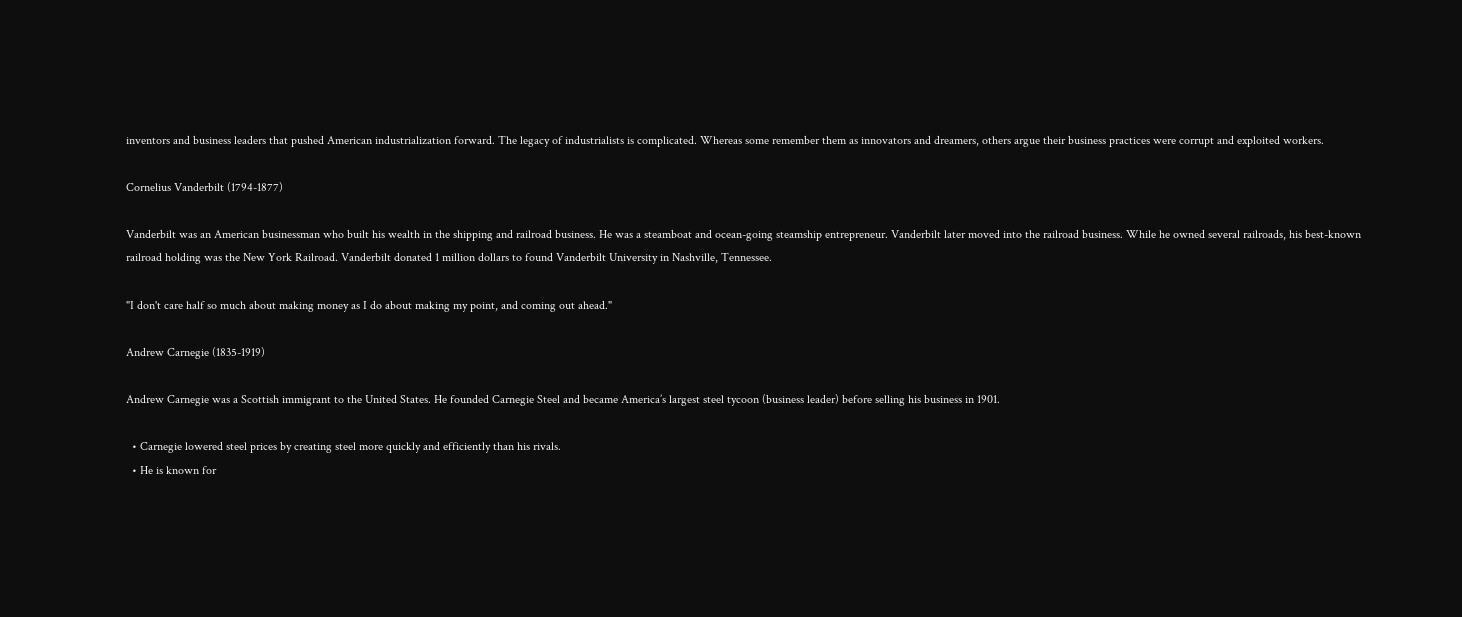inventors and business leaders that pushed American industrialization forward. The legacy of industrialists is complicated. Whereas some remember them as innovators and dreamers, others argue their business practices were corrupt and exploited workers.

Cornelius Vanderbilt (1794-1877)

Vanderbilt was an American businessman who built his wealth in the shipping and railroad business. He was a steamboat and ocean-going steamship entrepreneur. Vanderbilt later moved into the railroad business. While he owned several railroads, his best-known railroad holding was the New York Railroad. Vanderbilt donated 1 million dollars to found Vanderbilt University in Nashville, Tennessee.

"I don't care half so much about making money as I do about making my point, and coming out ahead."

Andrew Carnegie (1835-1919)

Andrew Carnegie was a Scottish immigrant to the United States. He founded Carnegie Steel and became America’s largest steel tycoon (business leader) before selling his business in 1901.

  • Carnegie lowered steel prices by creating steel more quickly and efficiently than his rivals.
  • He is known for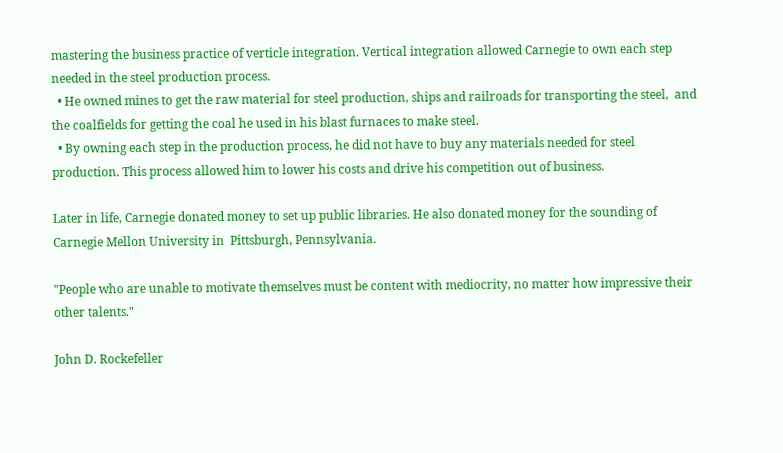mastering the business practice of verticle integration. Vertical integration allowed Carnegie to own each step needed in the steel production process.
  • He owned mines to get the raw material for steel production, ships and railroads for transporting the steel,  and the coalfields for getting the coal he used in his blast furnaces to make steel.
  • By owning each step in the production process, he did not have to buy any materials needed for steel production. This process allowed him to lower his costs and drive his competition out of business.

Later in life, Carnegie donated money to set up public libraries. He also donated money for the sounding of Carnegie Mellon University in  Pittsburgh, Pennsylvania.

"People who are unable to motivate themselves must be content with mediocrity, no matter how impressive their other talents."

John D. Rockefeller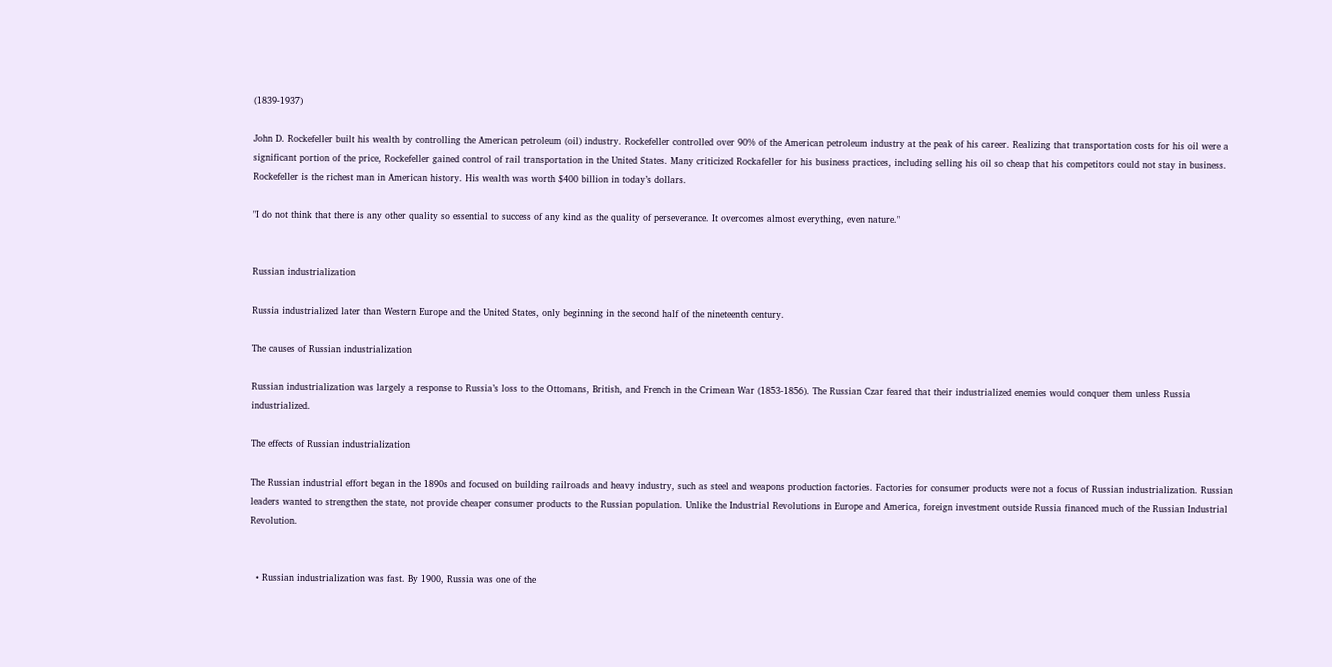(1839-1937)

John D. Rockefeller built his wealth by controlling the American petroleum (oil) industry. Rockefeller controlled over 90% of the American petroleum industry at the peak of his career. Realizing that transportation costs for his oil were a significant portion of the price, Rockefeller gained control of rail transportation in the United States. Many criticized Rockafeller for his business practices, including selling his oil so cheap that his competitors could not stay in business.  Rockefeller is the richest man in American history. His wealth was worth $400 billion in today’s dollars.

"I do not think that there is any other quality so essential to success of any kind as the quality of perseverance. It overcomes almost everything, even nature."


Russian industrialization

Russia industrialized later than Western Europe and the United States, only beginning in the second half of the nineteenth century.

The causes of Russian industrialization

Russian industrialization was largely a response to Russia’s loss to the Ottomans, British, and French in the Crimean War (1853-1856). The Russian Czar feared that their industrialized enemies would conquer them unless Russia industrialized.

The effects of Russian industrialization

The Russian industrial effort began in the 1890s and focused on building railroads and heavy industry, such as steel and weapons production factories. Factories for consumer products were not a focus of Russian industrialization. Russian leaders wanted to strengthen the state, not provide cheaper consumer products to the Russian population. Unlike the Industrial Revolutions in Europe and America, foreign investment outside Russia financed much of the Russian Industrial Revolution.


  • Russian industrialization was fast. By 1900, Russia was one of the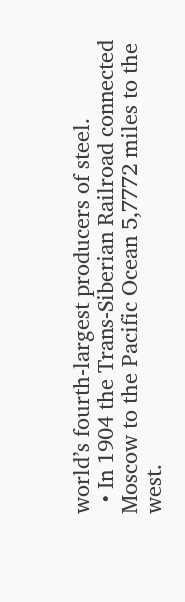world’s fourth-largest producers of steel.
  • In 1904 the Trans-Siberian Railroad connected Moscow to the Pacific Ocean 5,7772 miles to the west.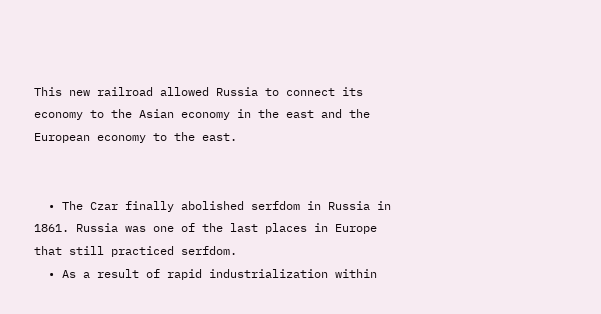This new railroad allowed Russia to connect its economy to the Asian economy in the east and the European economy to the east.


  • The Czar finally abolished serfdom in Russia in 1861. Russia was one of the last places in Europe that still practiced serfdom.
  • As a result of rapid industrialization within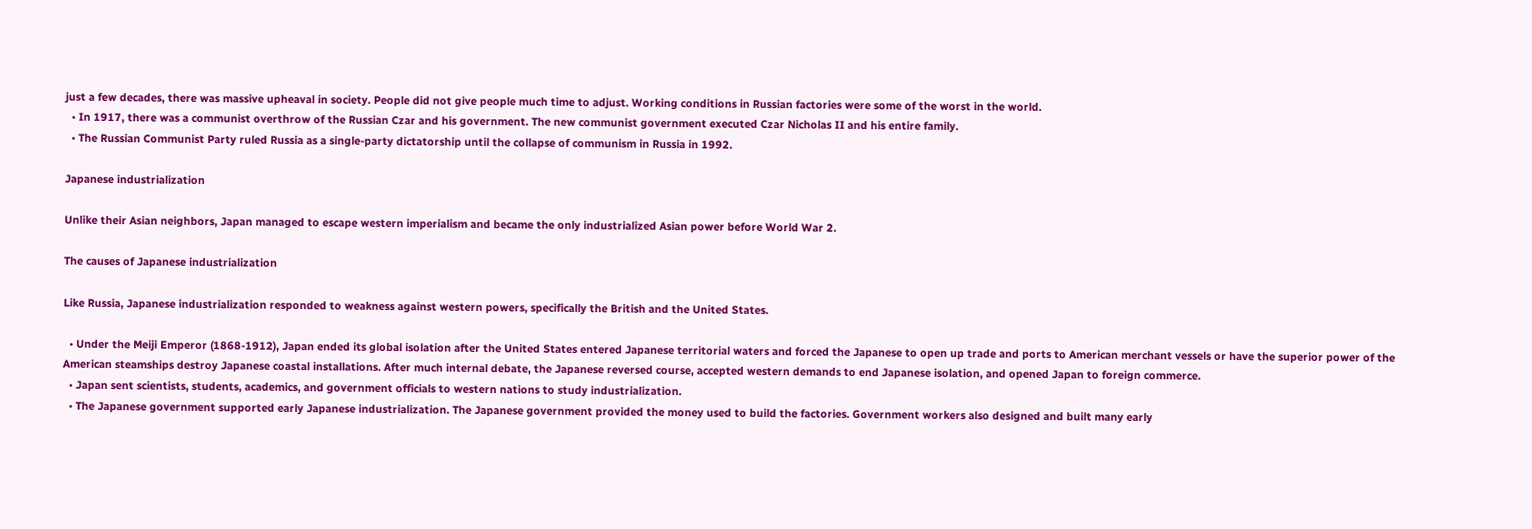just a few decades, there was massive upheaval in society. People did not give people much time to adjust. Working conditions in Russian factories were some of the worst in the world.
  • In 1917, there was a communist overthrow of the Russian Czar and his government. The new communist government executed Czar Nicholas II and his entire family.
  • The Russian Communist Party ruled Russia as a single-party dictatorship until the collapse of communism in Russia in 1992.

Japanese industrialization

Unlike their Asian neighbors, Japan managed to escape western imperialism and became the only industrialized Asian power before World War 2.

The causes of Japanese industrialization

Like Russia, Japanese industrialization responded to weakness against western powers, specifically the British and the United States.

  • Under the Meiji Emperor (1868-1912), Japan ended its global isolation after the United States entered Japanese territorial waters and forced the Japanese to open up trade and ports to American merchant vessels or have the superior power of the American steamships destroy Japanese coastal installations. After much internal debate, the Japanese reversed course, accepted western demands to end Japanese isolation, and opened Japan to foreign commerce.
  • Japan sent scientists, students, academics, and government officials to western nations to study industrialization.
  • The Japanese government supported early Japanese industrialization. The Japanese government provided the money used to build the factories. Government workers also designed and built many early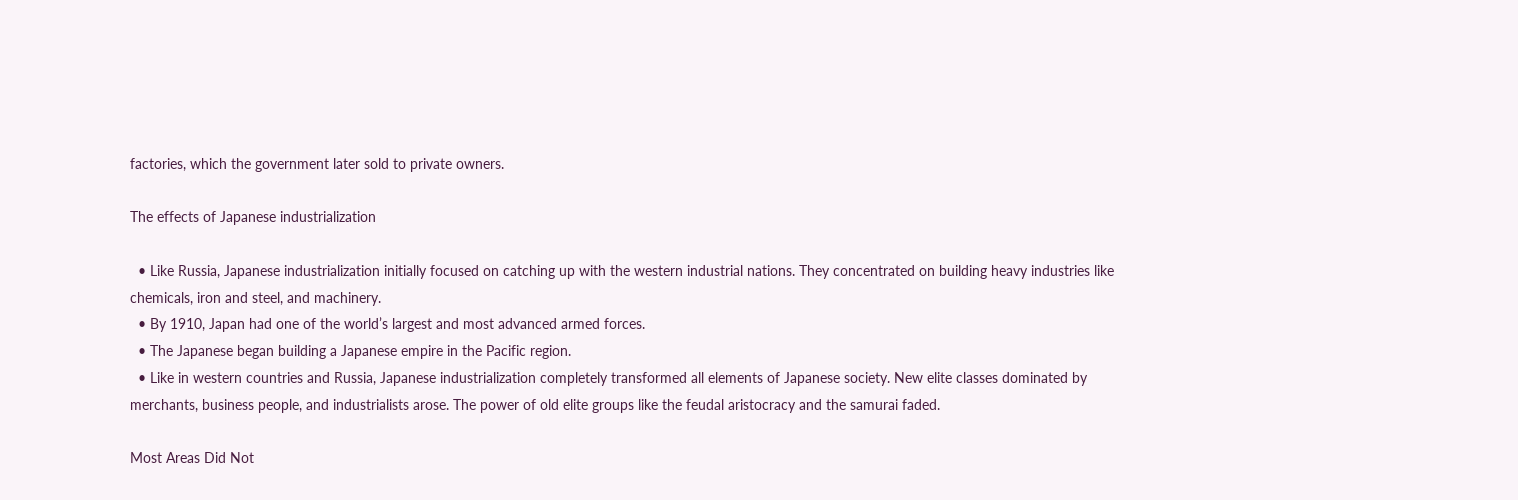factories, which the government later sold to private owners.

The effects of Japanese industrialization

  • Like Russia, Japanese industrialization initially focused on catching up with the western industrial nations. They concentrated on building heavy industries like chemicals, iron and steel, and machinery.
  • By 1910, Japan had one of the world’s largest and most advanced armed forces.
  • The Japanese began building a Japanese empire in the Pacific region.
  • Like in western countries and Russia, Japanese industrialization completely transformed all elements of Japanese society. New elite classes dominated by merchants, business people, and industrialists arose. The power of old elite groups like the feudal aristocracy and the samurai faded.

Most Areas Did Not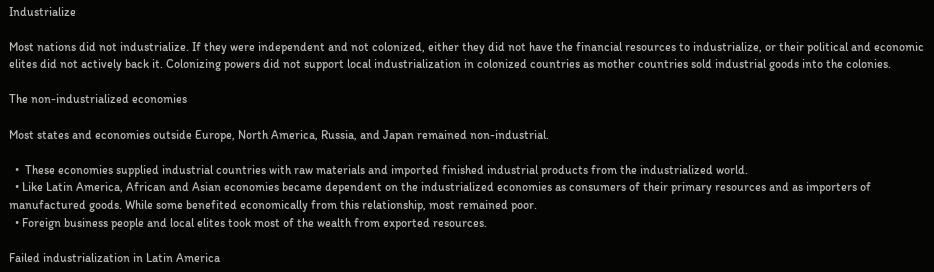Industrialize

Most nations did not industrialize. If they were independent and not colonized, either they did not have the financial resources to industrialize, or their political and economic elites did not actively back it. Colonizing powers did not support local industrialization in colonized countries as mother countries sold industrial goods into the colonies.

The non-industrialized economies

Most states and economies outside Europe, North America, Russia, and Japan remained non-industrial.

  •  These economies supplied industrial countries with raw materials and imported finished industrial products from the industrialized world.
  • Like Latin America, African and Asian economies became dependent on the industrialized economies as consumers of their primary resources and as importers of manufactured goods. While some benefited economically from this relationship, most remained poor.
  • Foreign business people and local elites took most of the wealth from exported resources.

Failed industrialization in Latin America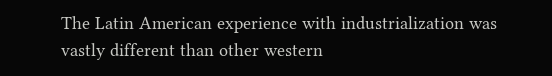The Latin American experience with industrialization was vastly different than other western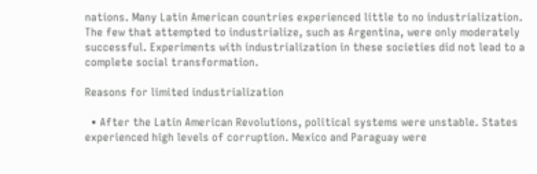nations. Many Latin American countries experienced little to no industrialization. The few that attempted to industrialize, such as Argentina, were only moderately successful. Experiments with industrialization in these societies did not lead to a complete social transformation.

Reasons for limited industrialization

  • After the Latin American Revolutions, political systems were unstable. States experienced high levels of corruption. Mexico and Paraguay were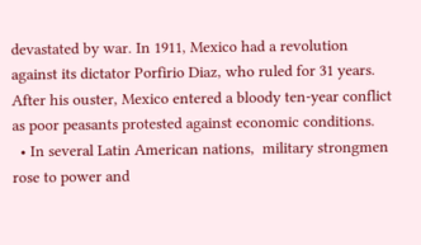devastated by war. In 1911, Mexico had a revolution against its dictator Porfirio Diaz, who ruled for 31 years. After his ouster, Mexico entered a bloody ten-year conflict as poor peasants protested against economic conditions.
  • In several Latin American nations,  military strongmen rose to power and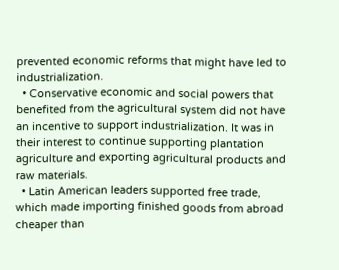prevented economic reforms that might have led to industrialization.
  • Conservative economic and social powers that benefited from the agricultural system did not have an incentive to support industrialization. It was in their interest to continue supporting plantation agriculture and exporting agricultural products and raw materials.
  • Latin American leaders supported free trade, which made importing finished goods from abroad cheaper than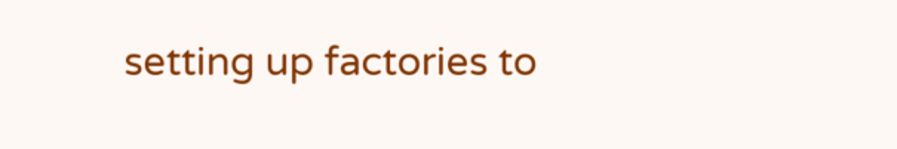setting up factories to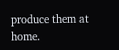produce them at home.